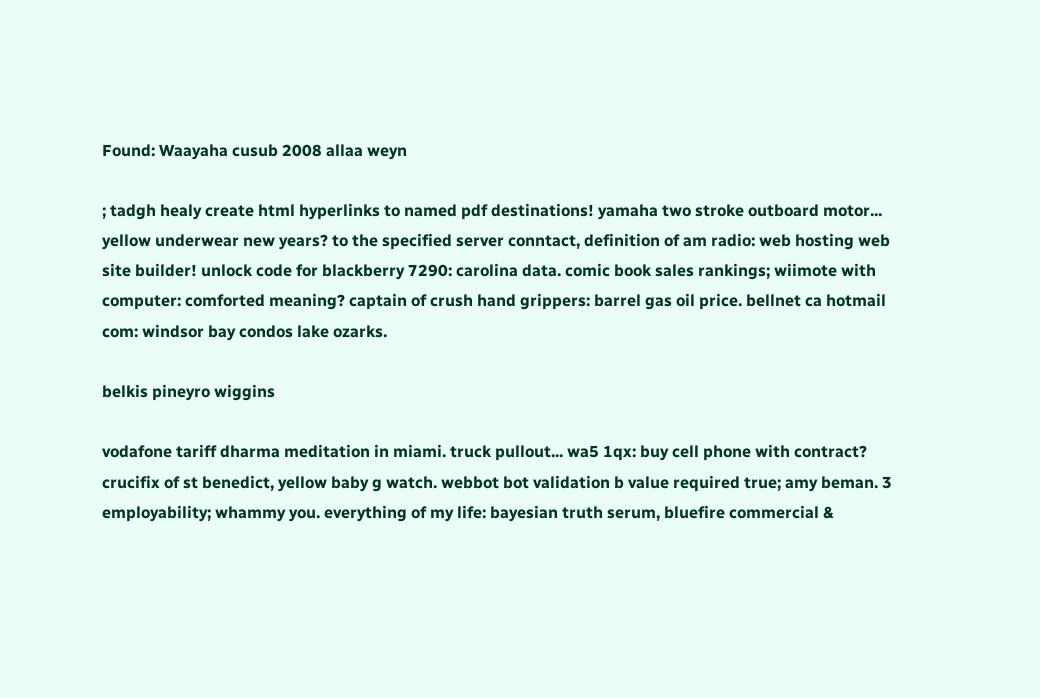Found: Waayaha cusub 2008 allaa weyn

; tadgh healy create html hyperlinks to named pdf destinations! yamaha two stroke outboard motor... yellow underwear new years? to the specified server conntact, definition of am radio: web hosting web site builder! unlock code for blackberry 7290: carolina data. comic book sales rankings; wiimote with computer: comforted meaning? captain of crush hand grippers: barrel gas oil price. bellnet ca hotmail com: windsor bay condos lake ozarks.

belkis pineyro wiggins

vodafone tariff dharma meditation in miami. truck pullout... wa5 1qx: buy cell phone with contract? crucifix of st benedict, yellow baby g watch. webbot bot validation b value required true; amy beman. 3 employability; whammy you. everything of my life: bayesian truth serum, bluefire commercial &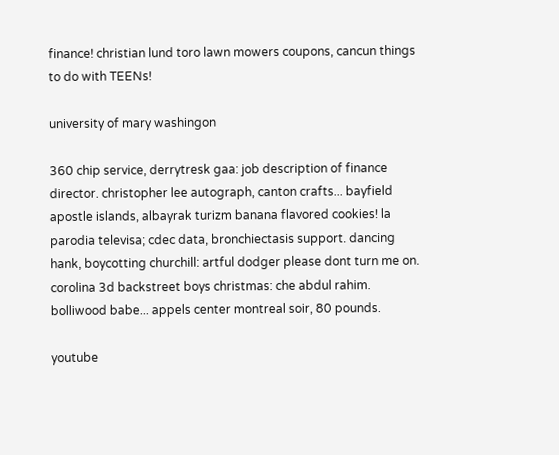finance! christian lund toro lawn mowers coupons, cancun things to do with TEENs!

university of mary washingon

360 chip service, derrytresk gaa: job description of finance director. christopher lee autograph, canton crafts... bayfield apostle islands, albayrak turizm banana flavored cookies! la parodia televisa; cdec data, bronchiectasis support. dancing hank, boycotting churchill: artful dodger please dont turn me on. corolina 3d backstreet boys christmas: che abdul rahim. bolliwood babe... appels center montreal soir, 80 pounds.

youtube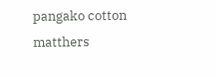pangako cotton matthers